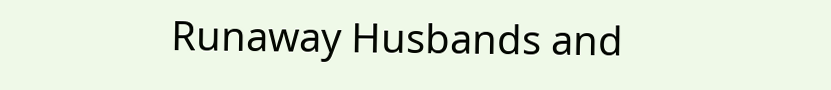Runaway Husbands and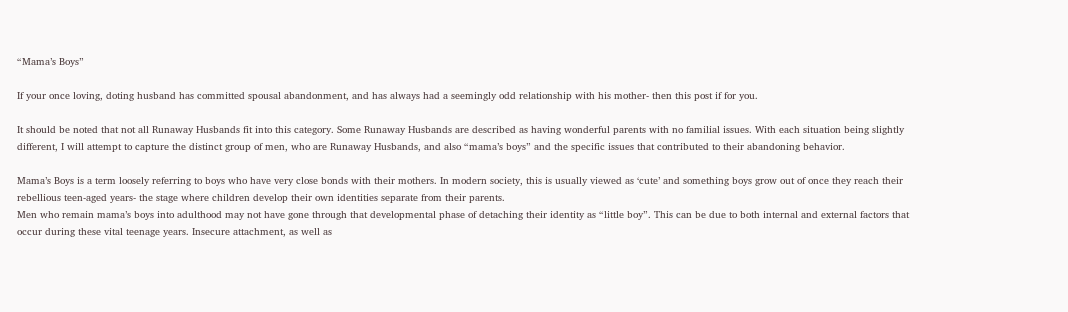“Mama’s Boys”

If your once loving, doting husband has committed spousal abandonment, and has always had a seemingly odd relationship with his mother- then this post if for you.

It should be noted that not all Runaway Husbands fit into this category. Some Runaway Husbands are described as having wonderful parents with no familial issues. With each situation being slightly different, I will attempt to capture the distinct group of men, who are Runaway Husbands, and also “mama’s boys” and the specific issues that contributed to their abandoning behavior.

Mama’s Boys is a term loosely referring to boys who have very close bonds with their mothers. In modern society, this is usually viewed as ‘cute’ and something boys grow out of once they reach their rebellious teen-aged years- the stage where children develop their own identities separate from their parents.
Men who remain mama’s boys into adulthood may not have gone through that developmental phase of detaching their identity as “little boy”. This can be due to both internal and external factors that occur during these vital teenage years. Insecure attachment, as well as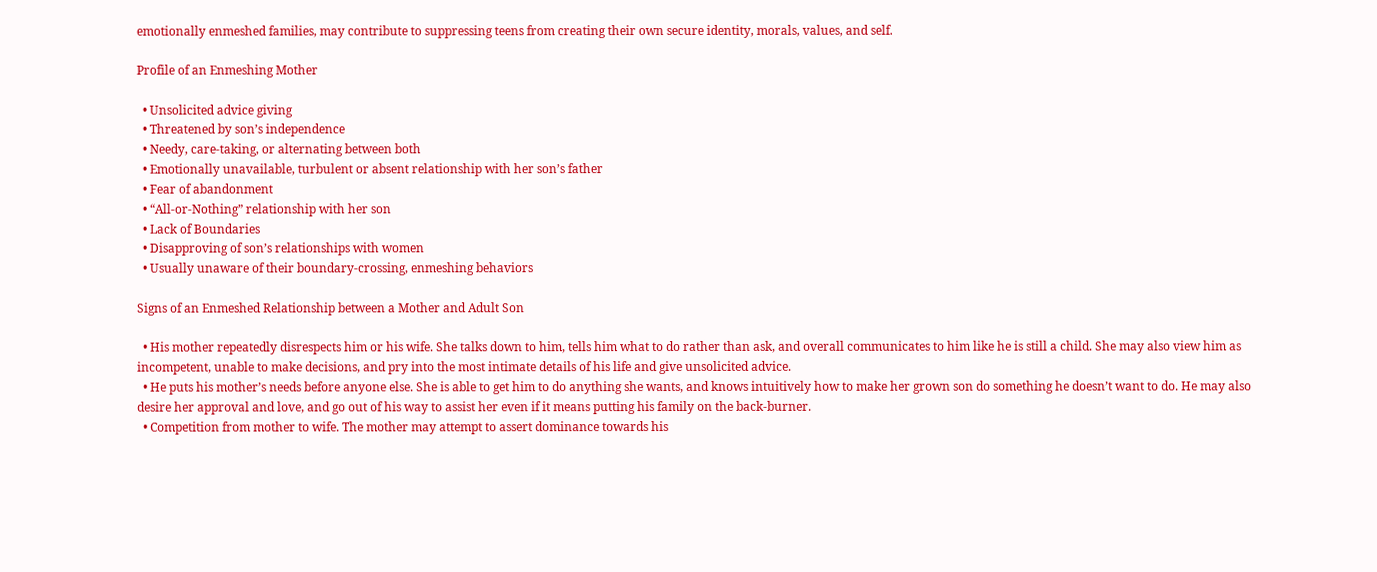emotionally enmeshed families, may contribute to suppressing teens from creating their own secure identity, morals, values, and self.

Profile of an Enmeshing Mother

  • Unsolicited advice giving
  • Threatened by son’s independence
  • Needy, care-taking, or alternating between both
  • Emotionally unavailable, turbulent or absent relationship with her son’s father
  • Fear of abandonment
  • “All-or-Nothing” relationship with her son
  • Lack of Boundaries
  • Disapproving of son’s relationships with women
  • Usually unaware of their boundary-crossing, enmeshing behaviors

Signs of an Enmeshed Relationship between a Mother and Adult Son

  • His mother repeatedly disrespects him or his wife. She talks down to him, tells him what to do rather than ask, and overall communicates to him like he is still a child. She may also view him as incompetent, unable to make decisions, and pry into the most intimate details of his life and give unsolicited advice.
  • He puts his mother’s needs before anyone else. She is able to get him to do anything she wants, and knows intuitively how to make her grown son do something he doesn’t want to do. He may also desire her approval and love, and go out of his way to assist her even if it means putting his family on the back-burner.
  • Competition from mother to wife. The mother may attempt to assert dominance towards his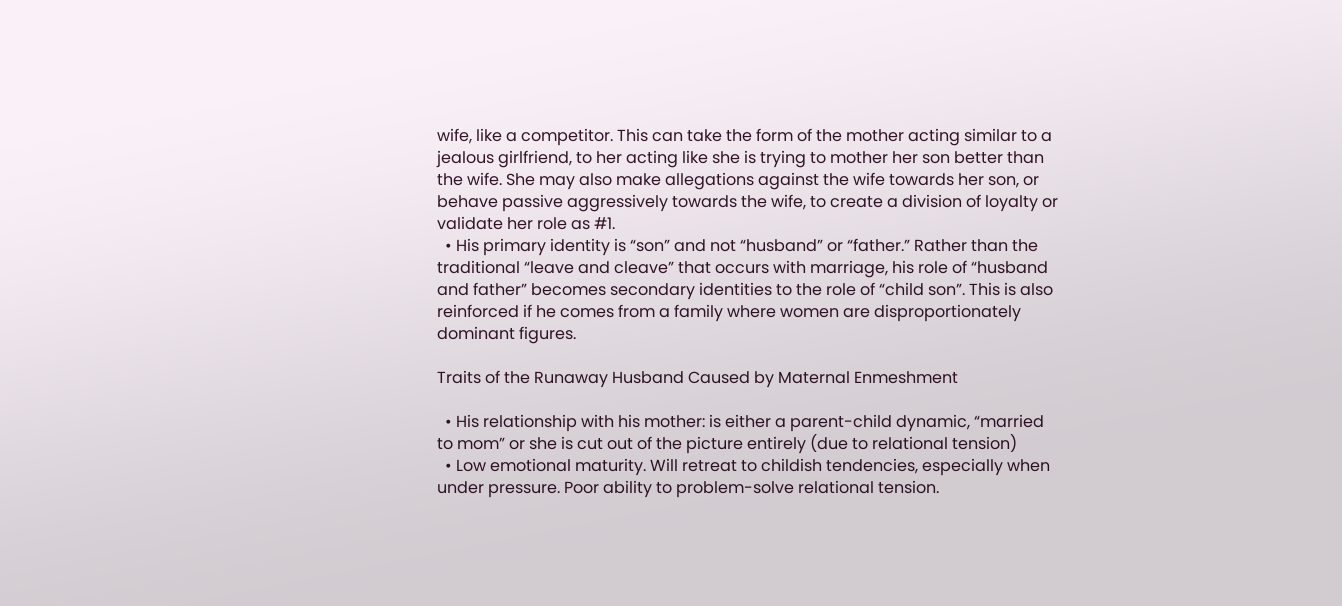wife, like a competitor. This can take the form of the mother acting similar to a jealous girlfriend, to her acting like she is trying to mother her son better than the wife. She may also make allegations against the wife towards her son, or behave passive aggressively towards the wife, to create a division of loyalty or validate her role as #1.
  • His primary identity is “son” and not “husband” or “father.” Rather than the traditional “leave and cleave” that occurs with marriage, his role of “husband and father” becomes secondary identities to the role of “child son”. This is also reinforced if he comes from a family where women are disproportionately dominant figures.

Traits of the Runaway Husband Caused by Maternal Enmeshment

  • His relationship with his mother: is either a parent-child dynamic, “married to mom” or she is cut out of the picture entirely (due to relational tension)
  • Low emotional maturity. Will retreat to childish tendencies, especially when under pressure. Poor ability to problem-solve relational tension.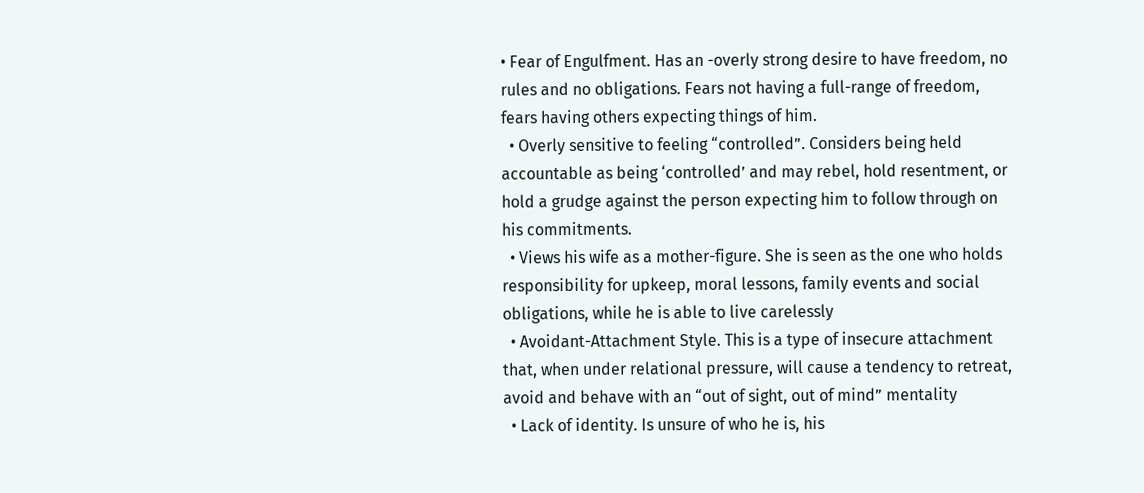• Fear of Engulfment. Has an -overly strong desire to have freedom, no rules and no obligations. Fears not having a full-range of freedom, fears having others expecting things of him.
  • Overly sensitive to feeling “controlled”. Considers being held accountable as being ‘controlled’ and may rebel, hold resentment, or hold a grudge against the person expecting him to follow through on his commitments.
  • Views his wife as a mother-figure. She is seen as the one who holds responsibility for upkeep, moral lessons, family events and social obligations, while he is able to live carelessly
  • Avoidant-Attachment Style. This is a type of insecure attachment that, when under relational pressure, will cause a tendency to retreat, avoid and behave with an “out of sight, out of mind” mentality
  • Lack of identity. Is unsure of who he is, his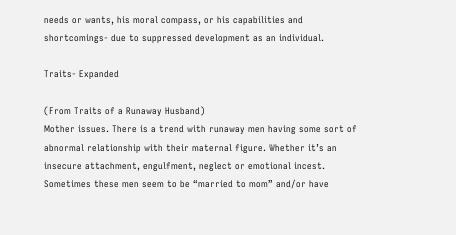needs or wants, his moral compass, or his capabilities and shortcomings- due to suppressed development as an individual.

Traits- Expanded

(From Traits of a Runaway Husband)
Mother issues. There is a trend with runaway men having some sort of abnormal relationship with their maternal figure. Whether it’s an insecure attachment, engulfment, neglect or emotional incest. Sometimes these men seem to be “married to mom” and/or have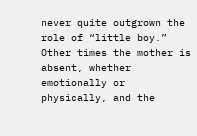never quite outgrown the role of “little boy.” Other times the mother is absent, whether emotionally or physically, and the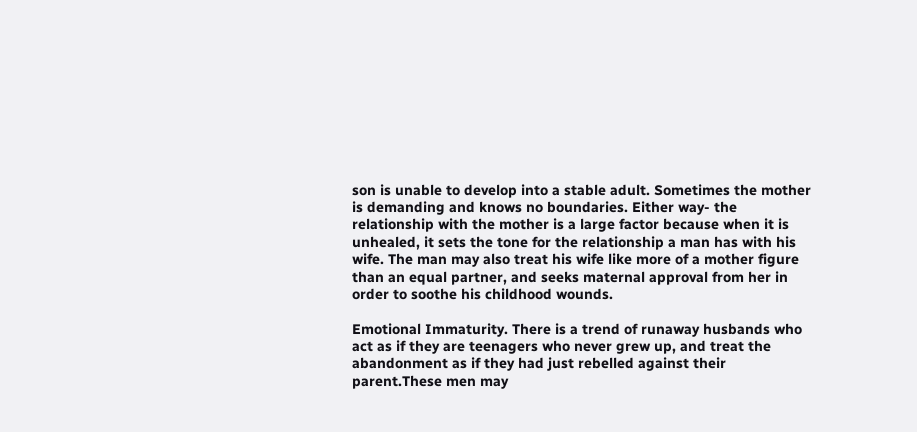son is unable to develop into a stable adult. Sometimes the mother is demanding and knows no boundaries. Either way- the relationship with the mother is a large factor because when it is unhealed, it sets the tone for the relationship a man has with his wife. The man may also treat his wife like more of a mother figure than an equal partner, and seeks maternal approval from her in order to soothe his childhood wounds.

Emotional Immaturity. There is a trend of runaway husbands who act as if they are teenagers who never grew up, and treat the abandonment as if they had just rebelled against their parent.These men may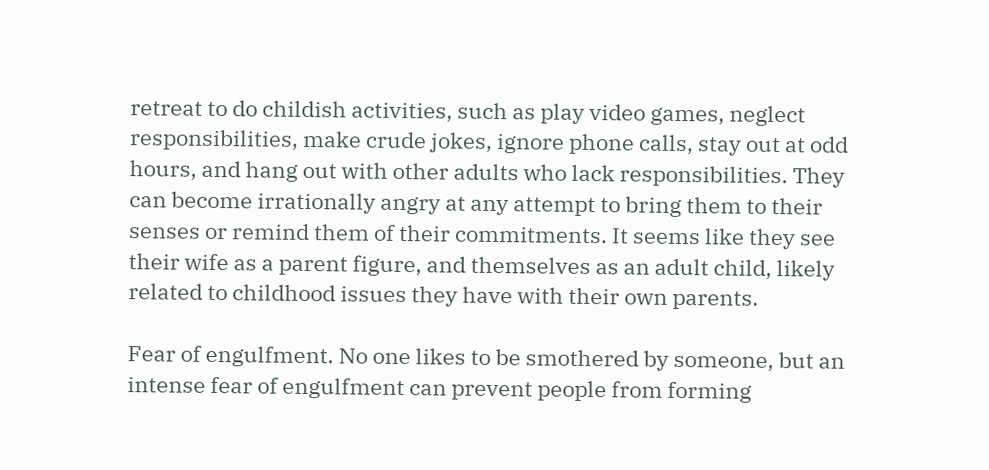retreat to do childish activities, such as play video games, neglect responsibilities, make crude jokes, ignore phone calls, stay out at odd hours, and hang out with other adults who lack responsibilities. They can become irrationally angry at any attempt to bring them to their senses or remind them of their commitments. It seems like they see their wife as a parent figure, and themselves as an adult child, likely related to childhood issues they have with their own parents.

Fear of engulfment. No one likes to be smothered by someone, but an intense fear of engulfment can prevent people from forming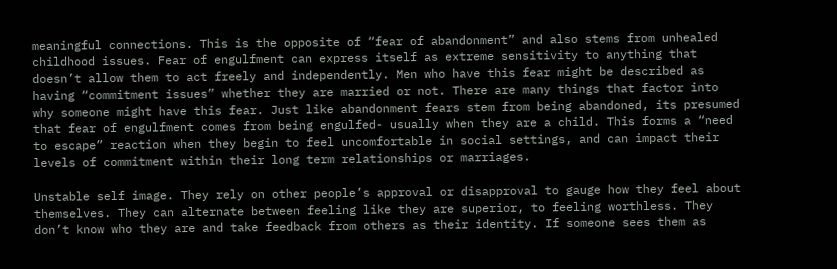meaningful connections. This is the opposite of “fear of abandonment” and also stems from unhealed childhood issues. Fear of engulfment can express itself as extreme sensitivity to anything that doesn’t allow them to act freely and independently. Men who have this fear might be described as having “commitment issues” whether they are married or not. There are many things that factor into why someone might have this fear. Just like abandonment fears stem from being abandoned, its presumed that fear of engulfment comes from being engulfed- usually when they are a child. This forms a “need to escape” reaction when they begin to feel uncomfortable in social settings, and can impact their levels of commitment within their long term relationships or marriages.

Unstable self image. They rely on other people’s approval or disapproval to gauge how they feel about themselves. They can alternate between feeling like they are superior, to feeling worthless. They don’t know who they are and take feedback from others as their identity. If someone sees them as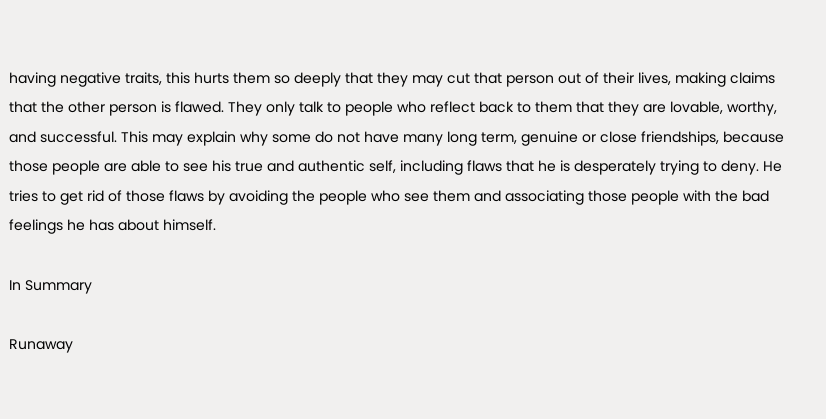having negative traits, this hurts them so deeply that they may cut that person out of their lives, making claims that the other person is flawed. They only talk to people who reflect back to them that they are lovable, worthy, and successful. This may explain why some do not have many long term, genuine or close friendships, because those people are able to see his true and authentic self, including flaws that he is desperately trying to deny. He tries to get rid of those flaws by avoiding the people who see them and associating those people with the bad feelings he has about himself.

In Summary

Runaway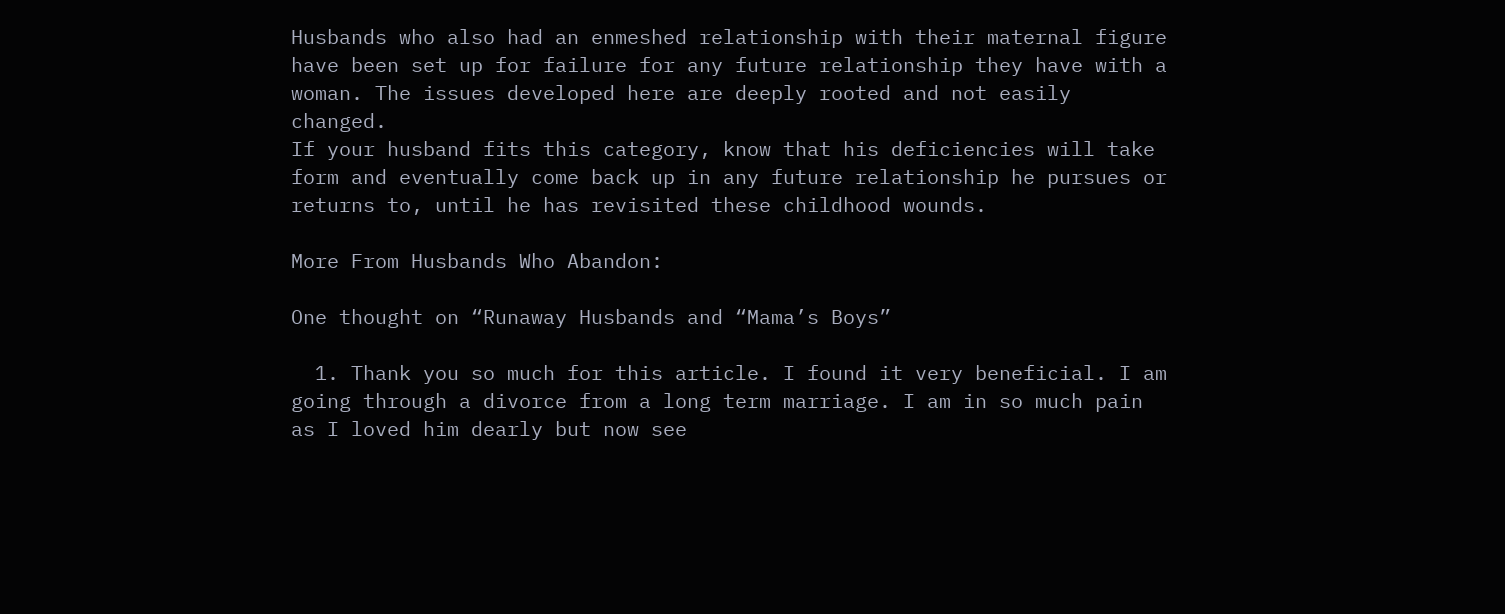Husbands who also had an enmeshed relationship with their maternal figure have been set up for failure for any future relationship they have with a woman. The issues developed here are deeply rooted and not easily changed.
If your husband fits this category, know that his deficiencies will take form and eventually come back up in any future relationship he pursues or returns to, until he has revisited these childhood wounds.

More From Husbands Who Abandon:

One thought on “Runaway Husbands and “Mama’s Boys”

  1. Thank you so much for this article. I found it very beneficial. I am going through a divorce from a long term marriage. I am in so much pain as I loved him dearly but now see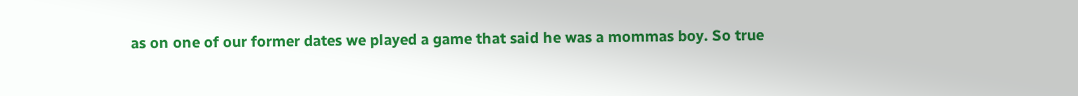as on one of our former dates we played a game that said he was a mommas boy. So true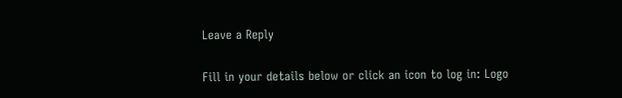Leave a Reply

Fill in your details below or click an icon to log in: Logo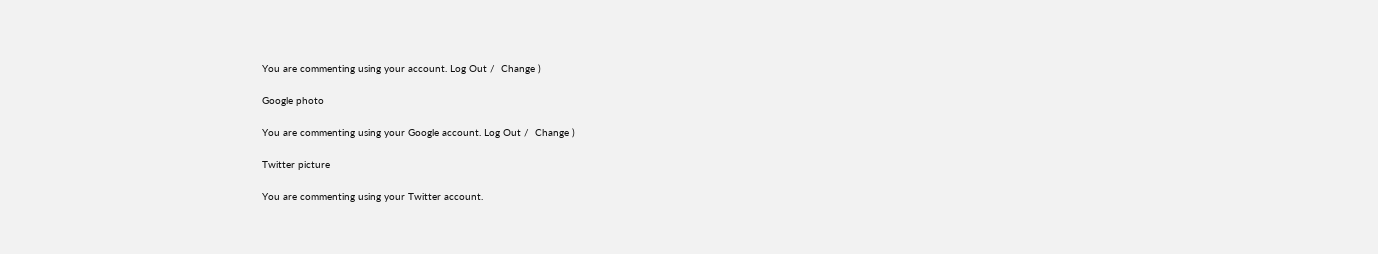You are commenting using your account. Log Out /  Change )

Google photo

You are commenting using your Google account. Log Out /  Change )

Twitter picture

You are commenting using your Twitter account.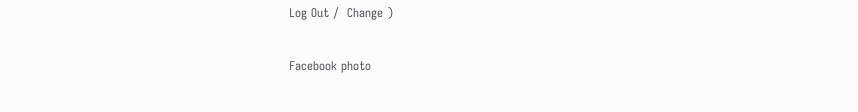Log Out /  Change )

Facebook photo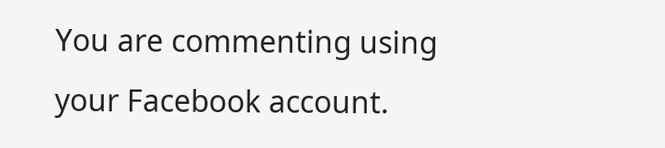You are commenting using your Facebook account.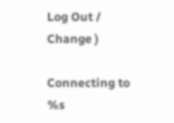Log Out /  Change )

Connecting to %s